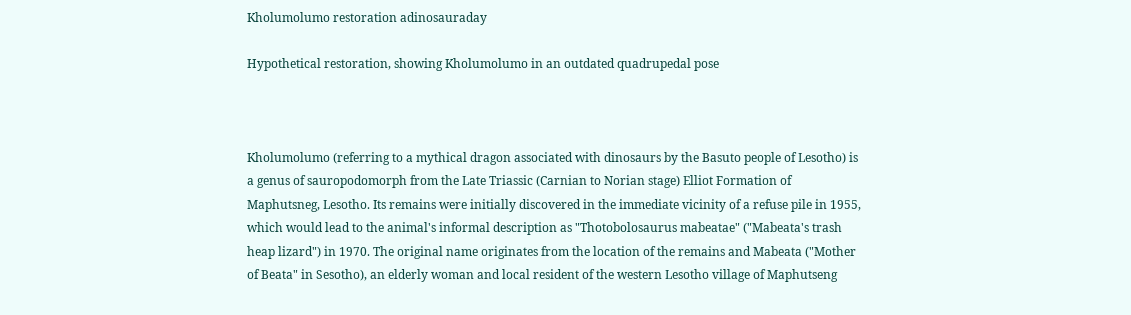Kholumolumo restoration adinosauraday

Hypothetical restoration, showing Kholumolumo in an outdated quadrupedal pose



Kholumolumo (referring to a mythical dragon associated with dinosaurs by the Basuto people of Lesotho) is a genus of sauropodomorph from the Late Triassic (Carnian to Norian stage) Elliot Formation of Maphutsneg, Lesotho. Its remains were initially discovered in the immediate vicinity of a refuse pile in 1955, which would lead to the animal's informal description as "Thotobolosaurus mabeatae" ("Mabeata's trash heap lizard") in 1970. The original name originates from the location of the remains and Mabeata ("Mother of Beata" in Sesotho), an elderly woman and local resident of the western Lesotho village of Maphutseng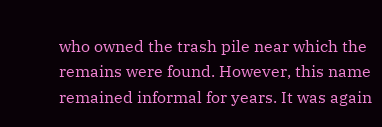who owned the trash pile near which the remains were found. However, this name remained informal for years. It was again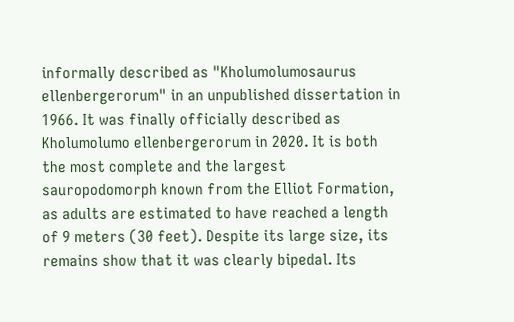informally described as "Kholumolumosaurus ellenbergerorum" in an unpublished dissertation in 1966. It was finally officially described as Kholumolumo ellenbergerorum in 2020. It is both the most complete and the largest sauropodomorph known from the Elliot Formation, as adults are estimated to have reached a length of 9 meters (30 feet). Despite its large size, its remains show that it was clearly bipedal. Its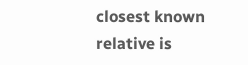closest known relative is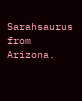Sarahsaurus from Arizona.